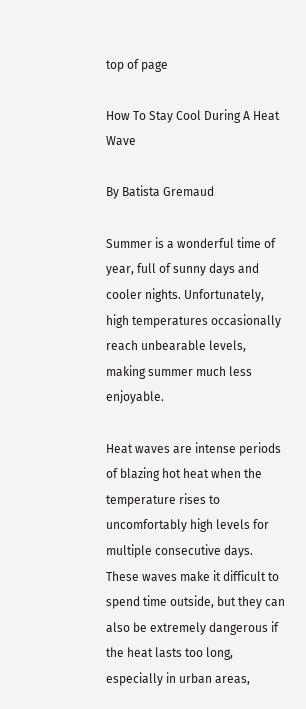top of page

How To Stay Cool During A Heat Wave

By Batista Gremaud

Summer is a wonderful time of year, full of sunny days and cooler nights. Unfortunately, high temperatures occasionally reach unbearable levels, making summer much less enjoyable.

Heat waves are intense periods of blazing hot heat when the temperature rises to uncomfortably high levels for multiple consecutive days. These waves make it difficult to spend time outside, but they can also be extremely dangerous if the heat lasts too long, especially in urban areas,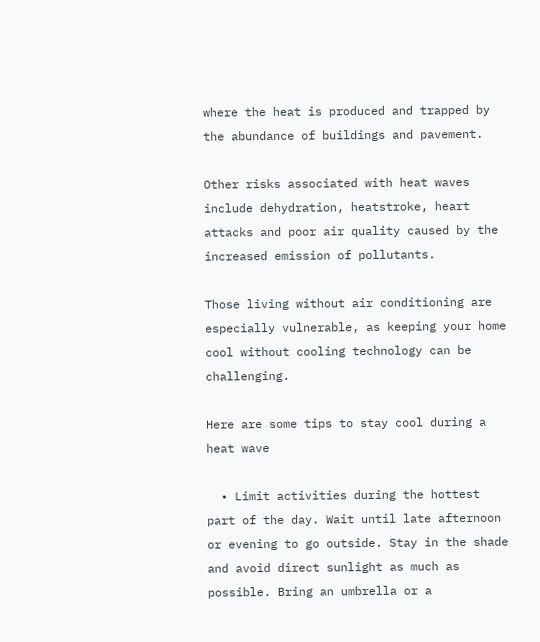where the heat is produced and trapped by the abundance of buildings and pavement.

Other risks associated with heat waves include dehydration, heatstroke, heart attacks and poor air quality caused by the increased emission of pollutants.

Those living without air conditioning are especially vulnerable, as keeping your home cool without cooling technology can be challenging.

Here are some tips to stay cool during a heat wave

  • Limit activities during the hottest part of the day. Wait until late afternoon or evening to go outside. Stay in the shade and avoid direct sunlight as much as possible. Bring an umbrella or a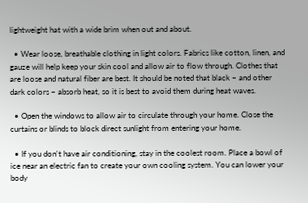lightweight hat with a wide brim when out and about.

  • Wear loose, breathable clothing in light colors. Fabrics like cotton, linen, and gauze will help keep your skin cool and allow air to flow through. Clothes that are loose and natural fiber are best. It should be noted that black ~ and other dark colors ~ absorb heat, so it is best to avoid them during heat waves.

  • Open the windows to allow air to circulate through your home. Close the curtains or blinds to block direct sunlight from entering your home.

  • If you don't have air conditioning, stay in the coolest room. Place a bowl of ice near an electric fan to create your own cooling system. You can lower your body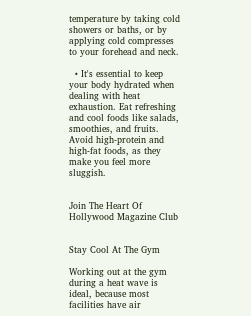temperature by taking cold showers or baths, or by applying cold compresses to your forehead and neck.

  • It's essential to keep your body hydrated when dealing with heat exhaustion. Eat refreshing and cool foods like salads, smoothies, and fruits. Avoid high-protein and high-fat foods, as they make you feel more sluggish.


Join The Heart Of Hollywood Magazine Club


Stay Cool At The Gym

Working out at the gym during a heat wave is ideal, because most facilities have air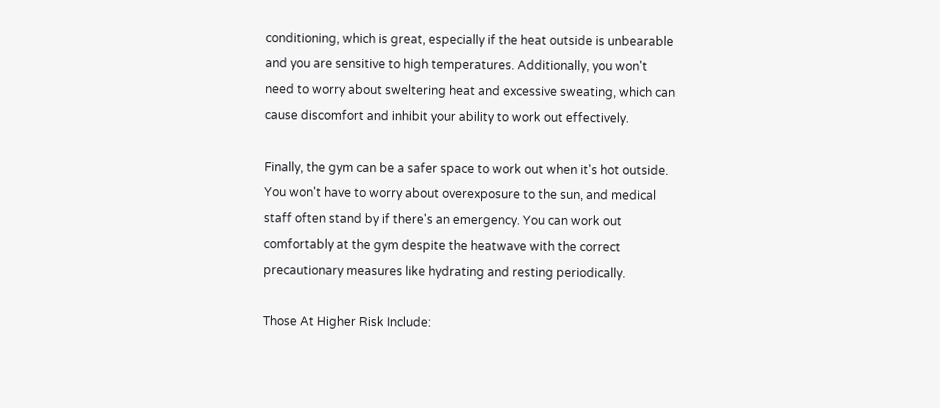conditioning, which is great, especially if the heat outside is unbearable and you are sensitive to high temperatures. Additionally, you won't need to worry about sweltering heat and excessive sweating, which can cause discomfort and inhibit your ability to work out effectively.

Finally, the gym can be a safer space to work out when it's hot outside. You won't have to worry about overexposure to the sun, and medical staff often stand by if there's an emergency. You can work out comfortably at the gym despite the heatwave with the correct precautionary measures like hydrating and resting periodically.

Those At Higher Risk Include: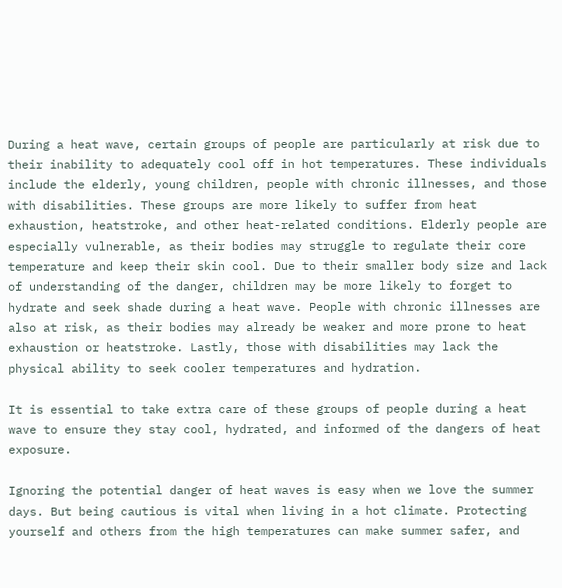During a heat wave, certain groups of people are particularly at risk due to their inability to adequately cool off in hot temperatures. These individuals include the elderly, young children, people with chronic illnesses, and those with disabilities. These groups are more likely to suffer from heat exhaustion, heatstroke, and other heat-related conditions. Elderly people are especially vulnerable, as their bodies may struggle to regulate their core temperature and keep their skin cool. Due to their smaller body size and lack of understanding of the danger, children may be more likely to forget to hydrate and seek shade during a heat wave. People with chronic illnesses are also at risk, as their bodies may already be weaker and more prone to heat exhaustion or heatstroke. Lastly, those with disabilities may lack the physical ability to seek cooler temperatures and hydration.

It is essential to take extra care of these groups of people during a heat wave to ensure they stay cool, hydrated, and informed of the dangers of heat exposure.

Ignoring the potential danger of heat waves is easy when we love the summer days. But being cautious is vital when living in a hot climate. Protecting yourself and others from the high temperatures can make summer safer, and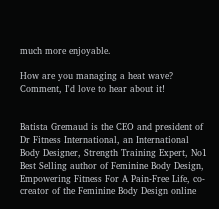much more enjoyable.

How are you managing a heat wave? Comment, I'd love to hear about it!


Batista Gremaud is the CEO and president of Dr Fitness International, an International Body Designer, Strength Training Expert, No1 Best Selling author of Feminine Body Design, Empowering Fitness For A Pain-Free Life, co-creator of the Feminine Body Design online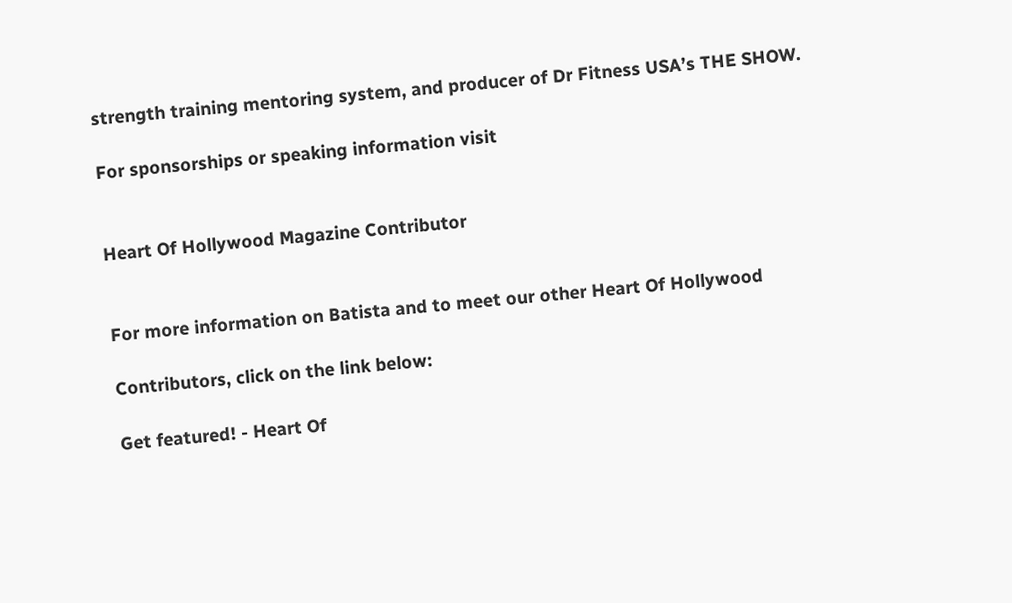strength training mentoring system, and producer of Dr Fitness USA’s THE SHOW.

For sponsorships or speaking information visit


Heart Of Hollywood Magazine Contributor


For more information on Batista and to meet our other Heart Of Hollywood

Contributors, click on the link below:

Get featured! - Heart Of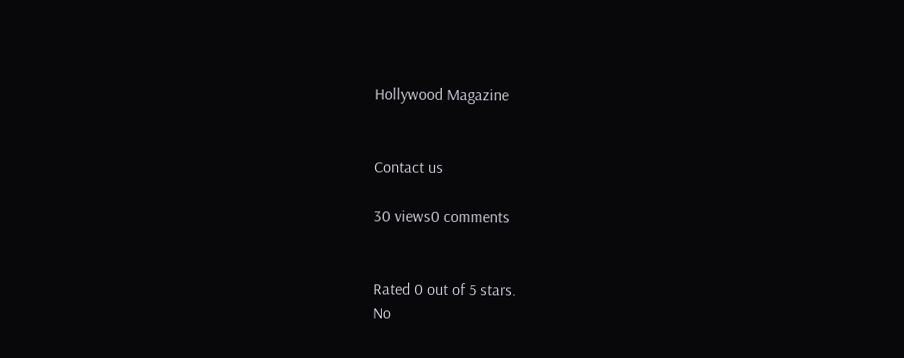Hollywood Magazine


Contact us

30 views0 comments


Rated 0 out of 5 stars.
No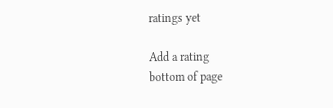ratings yet

Add a rating
bottom of page